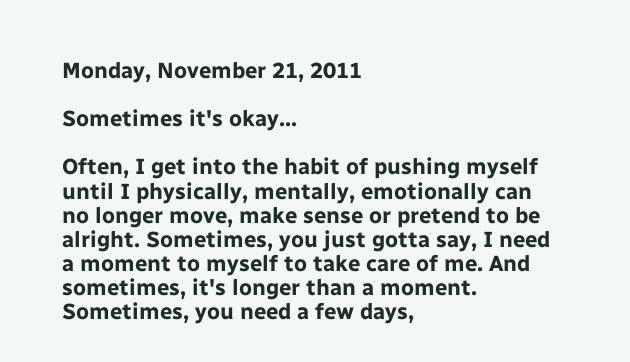Monday, November 21, 2011

Sometimes it's okay...

Often, I get into the habit of pushing myself until I physically, mentally, emotionally can no longer move, make sense or pretend to be alright. Sometimes, you just gotta say, I need a moment to myself to take care of me. And sometimes, it's longer than a moment. Sometimes, you need a few days,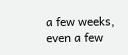a few weeks, even a few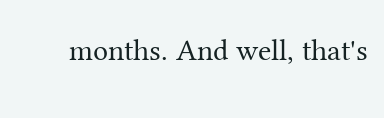months. And well, that's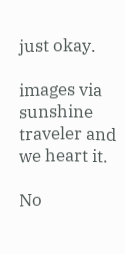just okay.

images via sunshine traveler and we heart it.

No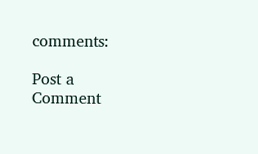comments:

Post a Comment